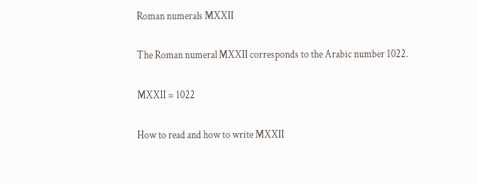Roman numerals MXXII

The Roman numeral MXXII corresponds to the Arabic number 1022.

MXXII = 1022

How to read and how to write MXXII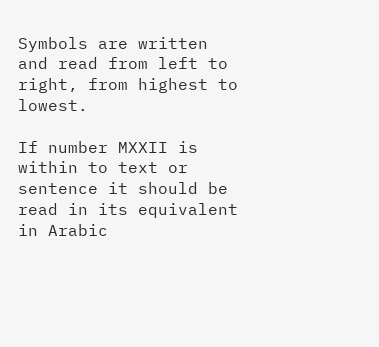Symbols are written and read from left to right, from highest to lowest.

If number MXXII is within to text or sentence it should be read in its equivalent in Arabic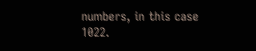numbers, in this case 1022.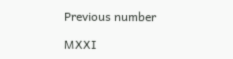Previous number

MXXI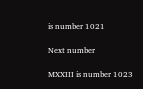is number 1021

Next number

MXXIII is number 1023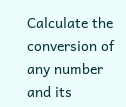Calculate the conversion of any number and its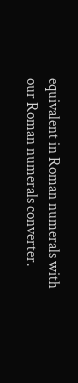equivalent in Roman numerals with our Roman numerals converter.